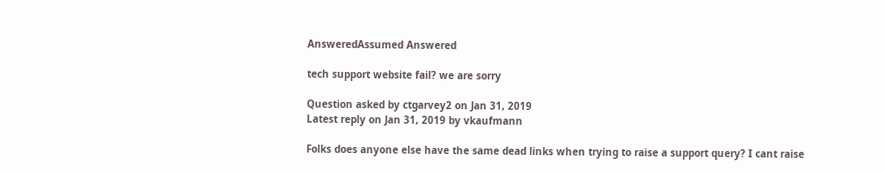AnsweredAssumed Answered

tech support website fail? we are sorry

Question asked by ctgarvey2 on Jan 31, 2019
Latest reply on Jan 31, 2019 by vkaufmann

Folks does anyone else have the same dead links when trying to raise a support query? I cant raise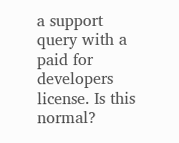a support query with a paid for developers license. Is this normal?